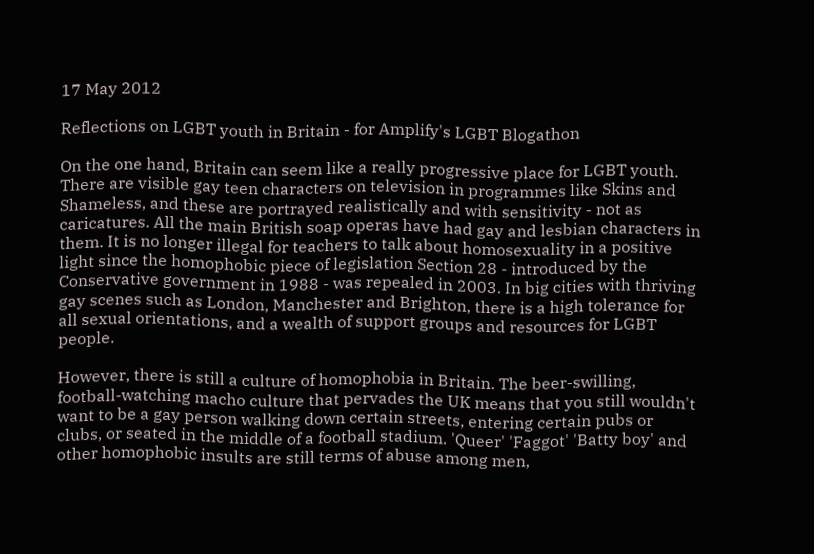17 May 2012

Reflections on LGBT youth in Britain - for Amplify's LGBT Blogathon

On the one hand, Britain can seem like a really progressive place for LGBT youth. There are visible gay teen characters on television in programmes like Skins and Shameless, and these are portrayed realistically and with sensitivity - not as caricatures. All the main British soap operas have had gay and lesbian characters in them. It is no longer illegal for teachers to talk about homosexuality in a positive light since the homophobic piece of legislation Section 28 - introduced by the Conservative government in 1988 - was repealed in 2003. In big cities with thriving gay scenes such as London, Manchester and Brighton, there is a high tolerance for all sexual orientations, and a wealth of support groups and resources for LGBT people.

However, there is still a culture of homophobia in Britain. The beer-swilling, football-watching macho culture that pervades the UK means that you still wouldn't want to be a gay person walking down certain streets, entering certain pubs or clubs, or seated in the middle of a football stadium. 'Queer' 'Faggot' 'Batty boy' and other homophobic insults are still terms of abuse among men,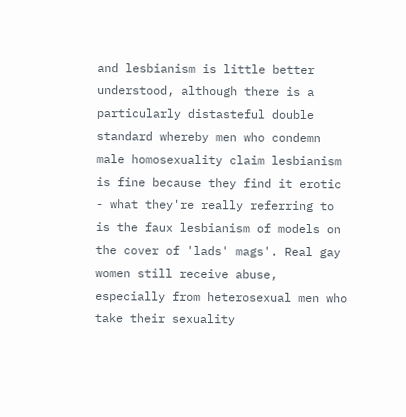and lesbianism is little better understood, although there is a particularly distasteful double standard whereby men who condemn male homosexuality claim lesbianism is fine because they find it erotic - what they're really referring to is the faux lesbianism of models on the cover of 'lads' mags'. Real gay women still receive abuse, especially from heterosexual men who take their sexuality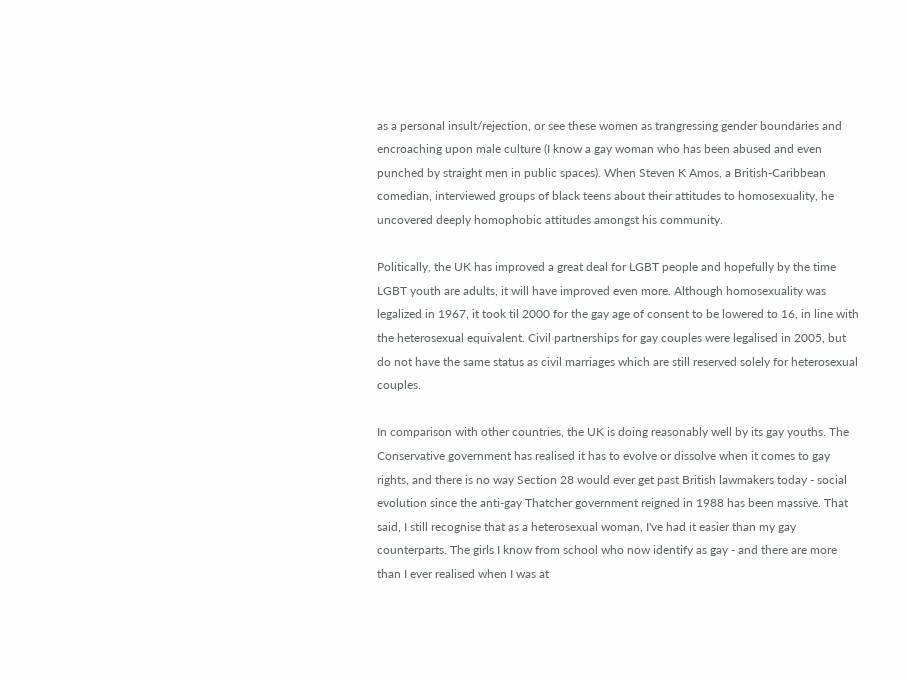as a personal insult/rejection, or see these women as trangressing gender boundaries and encroaching upon male culture (I know a gay woman who has been abused and even punched by straight men in public spaces). When Steven K Amos, a British-Caribbean comedian, interviewed groups of black teens about their attitudes to homosexuality, he uncovered deeply homophobic attitudes amongst his community.

Politically, the UK has improved a great deal for LGBT people and hopefully by the time LGBT youth are adults, it will have improved even more. Although homosexuality was legalized in 1967, it took til 2000 for the gay age of consent to be lowered to 16, in line with the heterosexual equivalent. Civil partnerships for gay couples were legalised in 2005, but do not have the same status as civil marriages which are still reserved solely for heterosexual couples.

In comparison with other countries, the UK is doing reasonably well by its gay youths. The Conservative government has realised it has to evolve or dissolve when it comes to gay rights, and there is no way Section 28 would ever get past British lawmakers today - social evolution since the anti-gay Thatcher government reigned in 1988 has been massive. That said, I still recognise that as a heterosexual woman, I've had it easier than my gay counterparts. The girls I know from school who now identify as gay - and there are more than I ever realised when I was at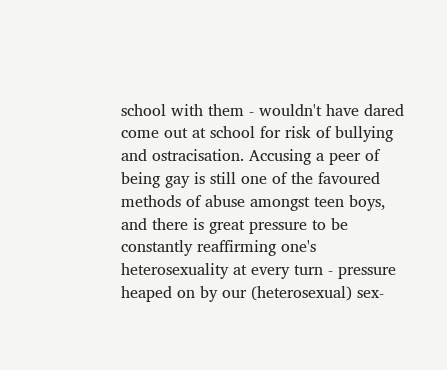school with them - wouldn't have dared come out at school for risk of bullying and ostracisation. Accusing a peer of being gay is still one of the favoured methods of abuse amongst teen boys, and there is great pressure to be constantly reaffirming one's heterosexuality at every turn - pressure heaped on by our (heterosexual) sex-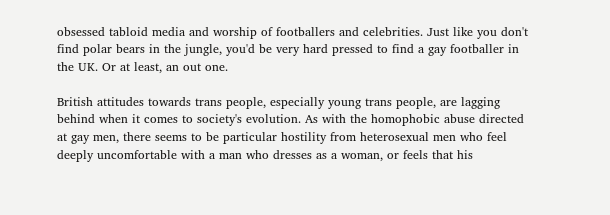obsessed tabloid media and worship of footballers and celebrities. Just like you don't find polar bears in the jungle, you'd be very hard pressed to find a gay footballer in the UK. Or at least, an out one.

British attitudes towards trans people, especially young trans people, are lagging behind when it comes to society's evolution. As with the homophobic abuse directed at gay men, there seems to be particular hostility from heterosexual men who feel deeply uncomfortable with a man who dresses as a woman, or feels that his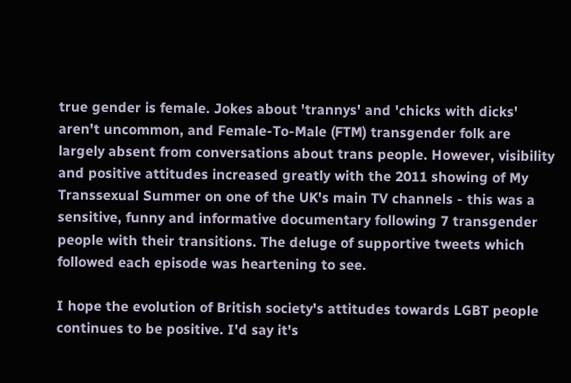true gender is female. Jokes about 'trannys' and 'chicks with dicks' aren't uncommon, and Female-To-Male (FTM) transgender folk are largely absent from conversations about trans people. However, visibility and positive attitudes increased greatly with the 2011 showing of My Transsexual Summer on one of the UK's main TV channels - this was a sensitive, funny and informative documentary following 7 transgender people with their transitions. The deluge of supportive tweets which followed each episode was heartening to see.

I hope the evolution of British society's attitudes towards LGBT people continues to be positive. I'd say it's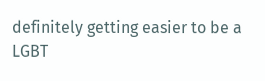definitely getting easier to be a LGBT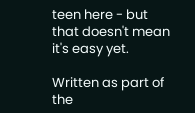teen here - but that doesn't mean it's easy yet.

Written as part of the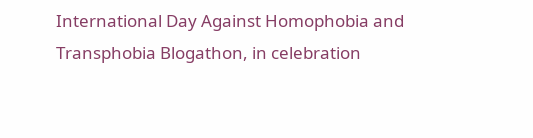International Day Against Homophobia and Transphobia Blogathon, in celebration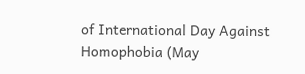of International Day Against Homophobia (May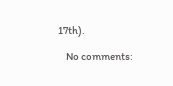17th).

    No comments: